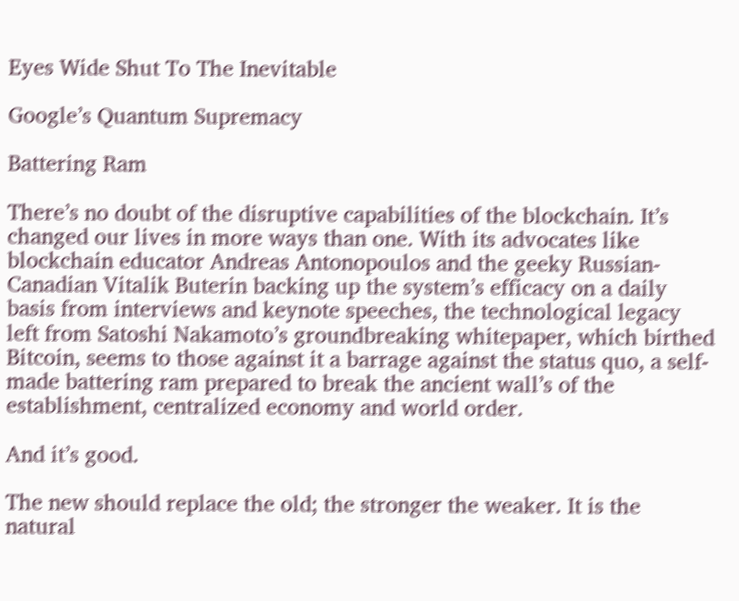Eyes Wide Shut To The Inevitable

Google’s Quantum Supremacy

Battering Ram

There’s no doubt of the disruptive capabilities of the blockchain. It’s changed our lives in more ways than one. With its advocates like blockchain educator Andreas Antonopoulos and the geeky Russian-Canadian Vitalik Buterin backing up the system’s efficacy on a daily basis from interviews and keynote speeches, the technological legacy left from Satoshi Nakamoto’s groundbreaking whitepaper, which birthed Bitcoin, seems to those against it a barrage against the status quo, a self-made battering ram prepared to break the ancient wall’s of the establishment, centralized economy and world order.

And it’s good.

The new should replace the old; the stronger the weaker. It is the natural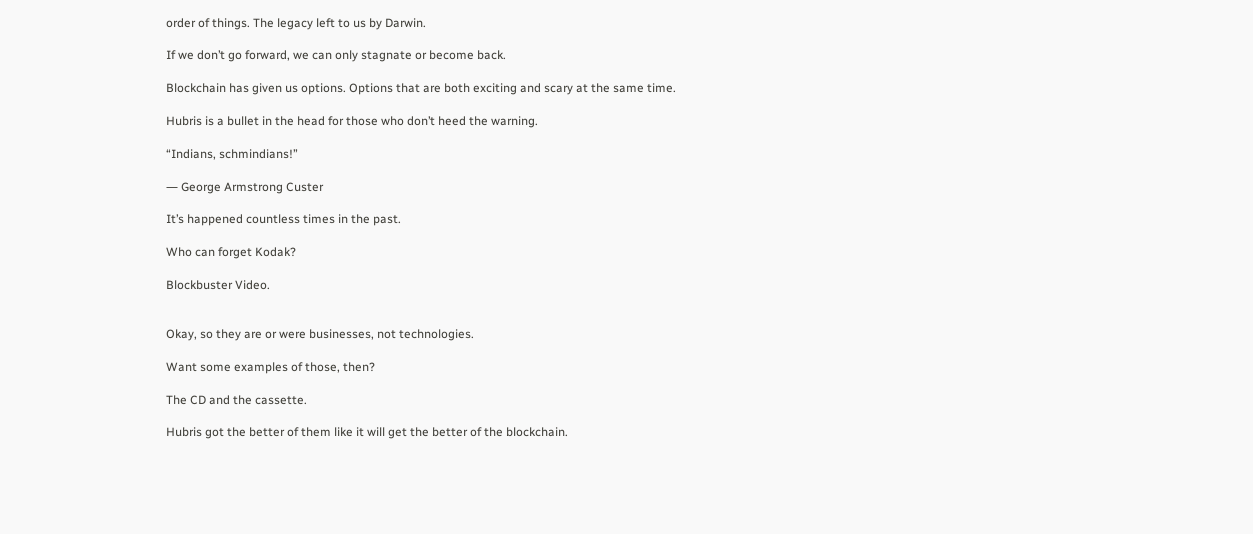order of things. The legacy left to us by Darwin.

If we don’t go forward, we can only stagnate or become back.

Blockchain has given us options. Options that are both exciting and scary at the same time.

Hubris is a bullet in the head for those who don’t heed the warning.

“Indians, schmindians!”

― George Armstrong Custer

It’s happened countless times in the past.

Who can forget Kodak?

Blockbuster Video.


Okay, so they are or were businesses, not technologies.

Want some examples of those, then?

The CD and the cassette.

Hubris got the better of them like it will get the better of the blockchain.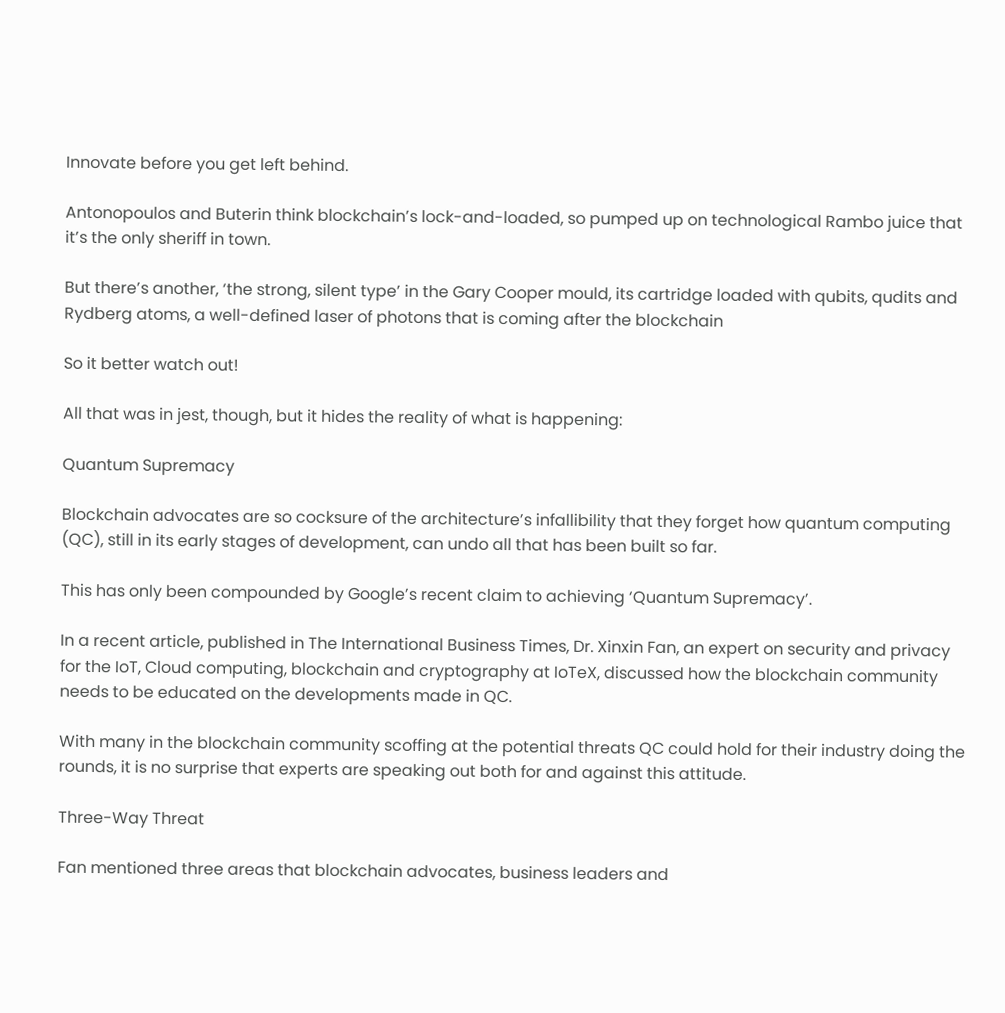Innovate before you get left behind.

Antonopoulos and Buterin think blockchain’s lock-and-loaded, so pumped up on technological Rambo juice that it’s the only sheriff in town.

But there’s another, ‘the strong, silent type’ in the Gary Cooper mould, its cartridge loaded with qubits, qudits and Rydberg atoms, a well-defined laser of photons that is coming after the blockchain

So it better watch out!

All that was in jest, though, but it hides the reality of what is happening:

Quantum Supremacy

Blockchain advocates are so cocksure of the architecture’s infallibility that they forget how quantum computing (QC), still in its early stages of development, can undo all that has been built so far.

This has only been compounded by Google’s recent claim to achieving ‘Quantum Supremacy’.

In a recent article, published in The International Business Times, Dr. Xinxin Fan, an expert on security and privacy for the IoT, Cloud computing, blockchain and cryptography at IoTeX, discussed how the blockchain community needs to be educated on the developments made in QC.

With many in the blockchain community scoffing at the potential threats QC could hold for their industry doing the rounds, it is no surprise that experts are speaking out both for and against this attitude.

Three-Way Threat

Fan mentioned three areas that blockchain advocates, business leaders and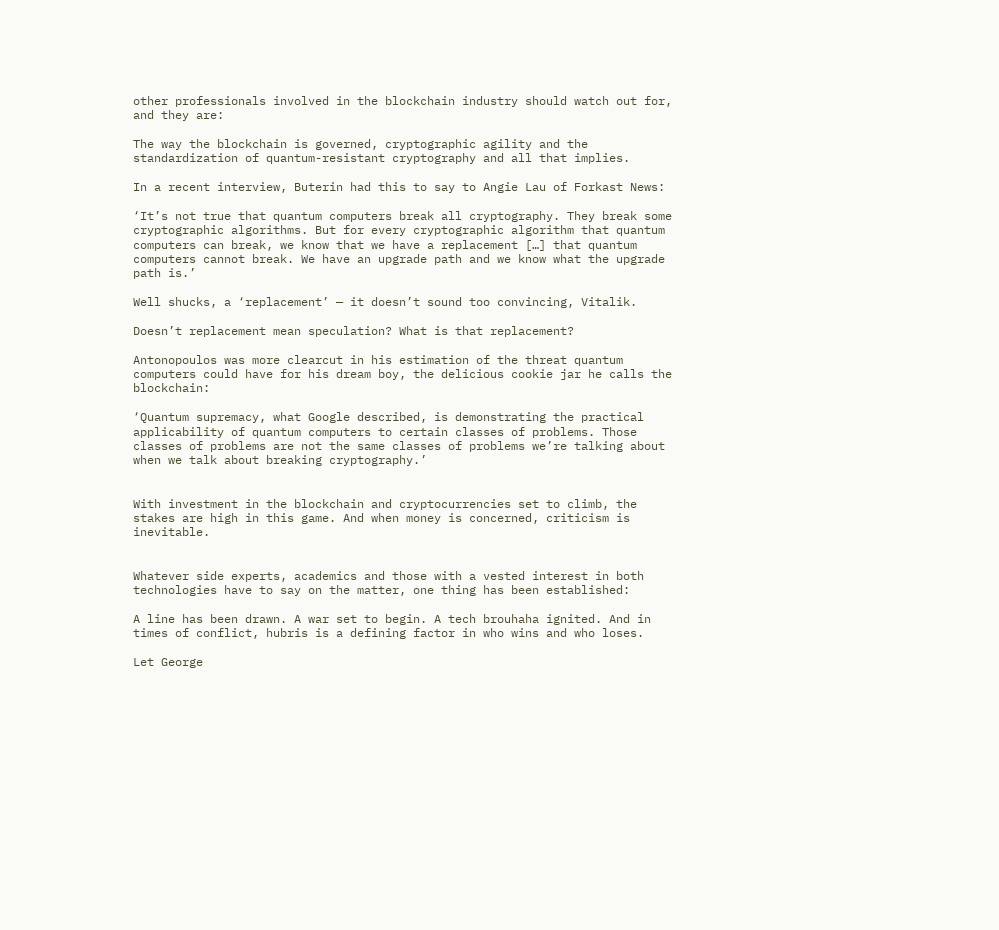other professionals involved in the blockchain industry should watch out for, and they are:

The way the blockchain is governed, cryptographic agility and the standardization of quantum-resistant cryptography and all that implies.

In a recent interview, Buterin had this to say to Angie Lau of Forkast News:

‘It’s not true that quantum computers break all cryptography. They break some cryptographic algorithms. But for every cryptographic algorithm that quantum computers can break, we know that we have a replacement […] that quantum computers cannot break. We have an upgrade path and we know what the upgrade path is.’

Well shucks, a ‘replacement’ — it doesn’t sound too convincing, Vitalik.

Doesn’t replacement mean speculation? What is that replacement?

Antonopoulos was more clearcut in his estimation of the threat quantum computers could have for his dream boy, the delicious cookie jar he calls the blockchain:

‘Quantum supremacy, what Google described, is demonstrating the practical applicability of quantum computers to certain classes of problems. Those classes of problems are not the same classes of problems we’re talking about when we talk about breaking cryptography.’


With investment in the blockchain and cryptocurrencies set to climb, the stakes are high in this game. And when money is concerned, criticism is inevitable.


Whatever side experts, academics and those with a vested interest in both technologies have to say on the matter, one thing has been established:

A line has been drawn. A war set to begin. A tech brouhaha ignited. And in times of conflict, hubris is a defining factor in who wins and who loses.

Let George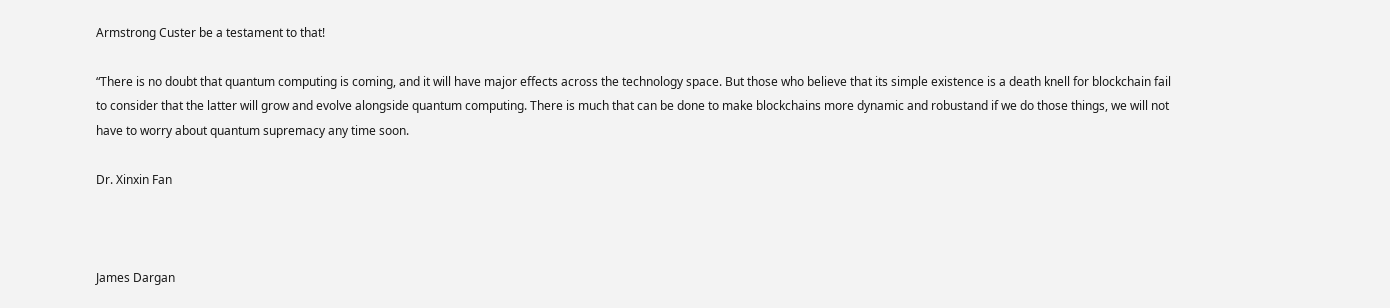Armstrong Custer be a testament to that!

“There is no doubt that quantum computing is coming, and it will have major effects across the technology space. But those who believe that its simple existence is a death knell for blockchain fail to consider that the latter will grow and evolve alongside quantum computing. There is much that can be done to make blockchains more dynamic and robustand if we do those things, we will not have to worry about quantum supremacy any time soon.

Dr. Xinxin Fan



James Dargan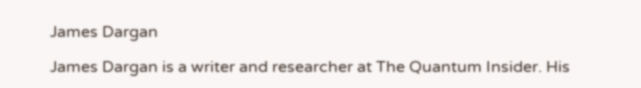James Dargan

James Dargan is a writer and researcher at The Quantum Insider. His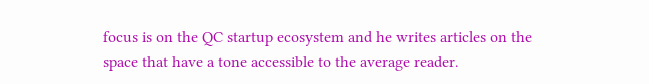focus is on the QC startup ecosystem and he writes articles on the space that have a tone accessible to the average reader.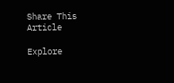Share This Article

Explore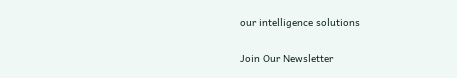our intelligence solutions

Join Our Newsletter